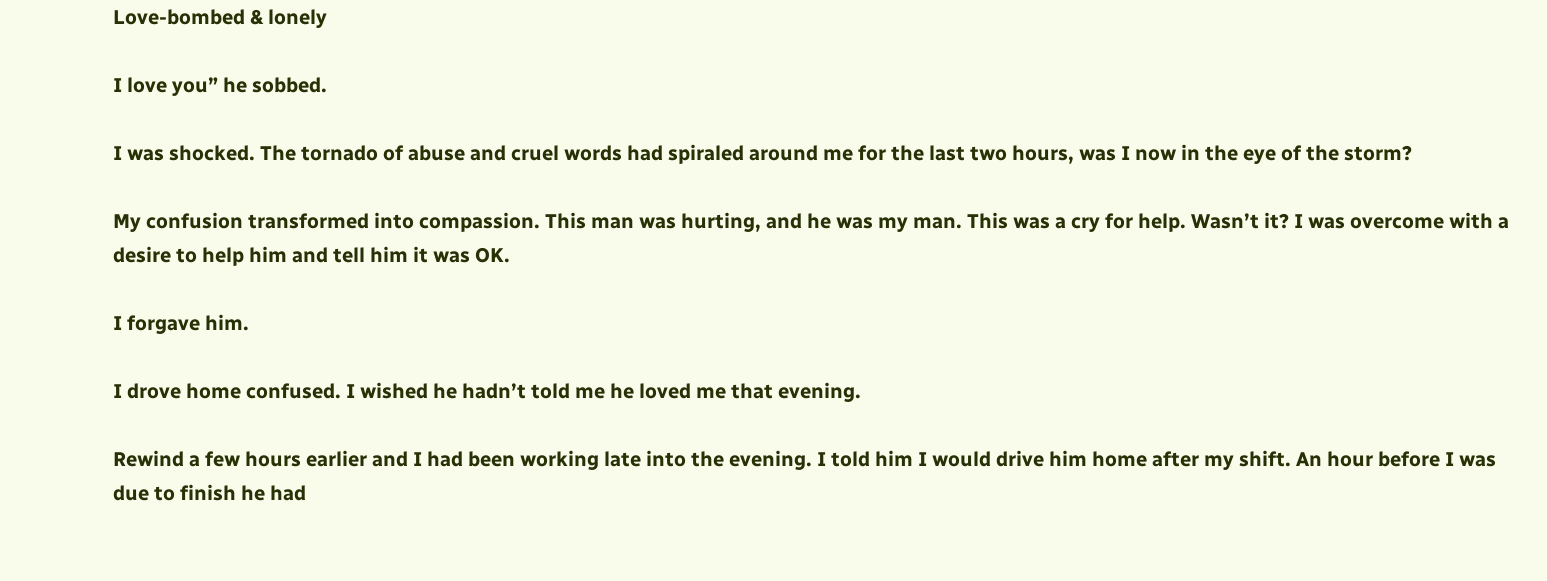Love-bombed & lonely

I love you” he sobbed.

I was shocked. The tornado of abuse and cruel words had spiraled around me for the last two hours, was I now in the eye of the storm?

My confusion transformed into compassion. This man was hurting, and he was my man. This was a cry for help. Wasn’t it? I was overcome with a desire to help him and tell him it was OK.

I forgave him.

I drove home confused. I wished he hadn’t told me he loved me that evening.

Rewind a few hours earlier and I had been working late into the evening. I told him I would drive him home after my shift. An hour before I was due to finish he had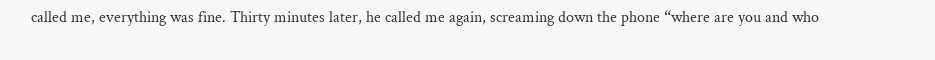called me, everything was fine. Thirty minutes later, he called me again, screaming down the phone “where are you and who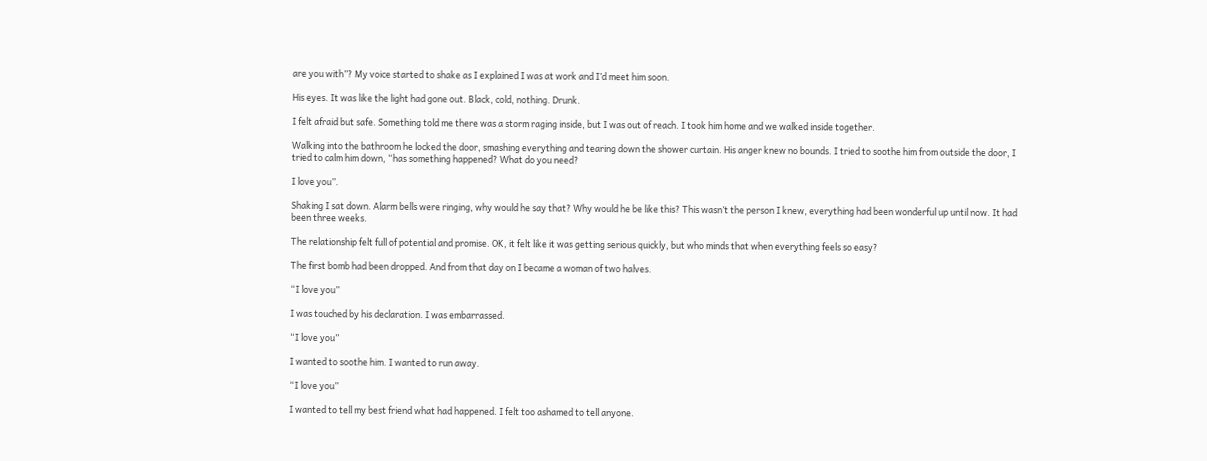are you with”? My voice started to shake as I explained I was at work and I’d meet him soon.

His eyes. It was like the light had gone out. Black, cold, nothing. Drunk.

I felt afraid but safe. Something told me there was a storm raging inside, but I was out of reach. I took him home and we walked inside together.

Walking into the bathroom he locked the door, smashing everything and tearing down the shower curtain. His anger knew no bounds. I tried to soothe him from outside the door, I tried to calm him down, “has something happened? What do you need?

I love you”.

Shaking I sat down. Alarm bells were ringing, why would he say that? Why would he be like this? This wasn’t the person I knew, everything had been wonderful up until now. It had been three weeks.

The relationship felt full of potential and promise. OK, it felt like it was getting serious quickly, but who minds that when everything feels so easy?

The first bomb had been dropped. And from that day on I became a woman of two halves.

“I love you”

I was touched by his declaration. I was embarrassed.

“I love you”

I wanted to soothe him. I wanted to run away.

“I love you”

I wanted to tell my best friend what had happened. I felt too ashamed to tell anyone.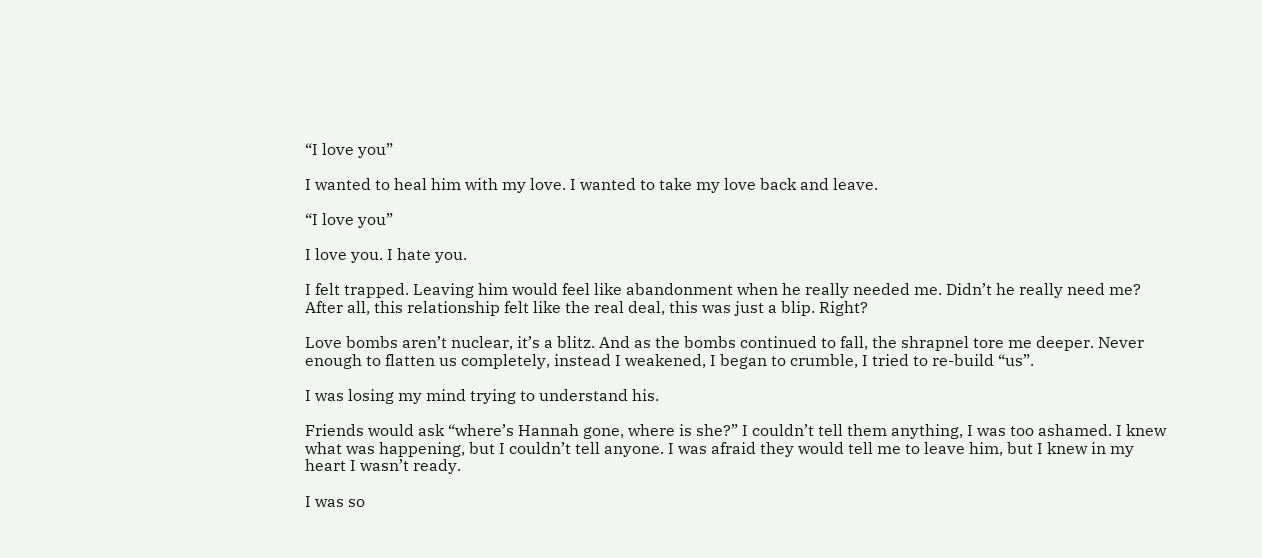“I love you”

I wanted to heal him with my love. I wanted to take my love back and leave.

“I love you”

I love you. I hate you.

I felt trapped. Leaving him would feel like abandonment when he really needed me. Didn’t he really need me? After all, this relationship felt like the real deal, this was just a blip. Right?

Love bombs aren’t nuclear, it’s a blitz. And as the bombs continued to fall, the shrapnel tore me deeper. Never enough to flatten us completely, instead I weakened, I began to crumble, I tried to re-build “us”.

I was losing my mind trying to understand his.

Friends would ask “where’s Hannah gone, where is she?” I couldn’t tell them anything, I was too ashamed. I knew what was happening, but I couldn’t tell anyone. I was afraid they would tell me to leave him, but I knew in my heart I wasn’t ready.

I was so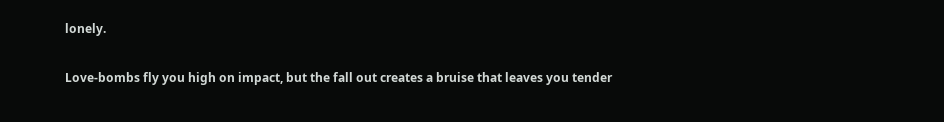lonely.

Love-bombs fly you high on impact, but the fall out creates a bruise that leaves you tender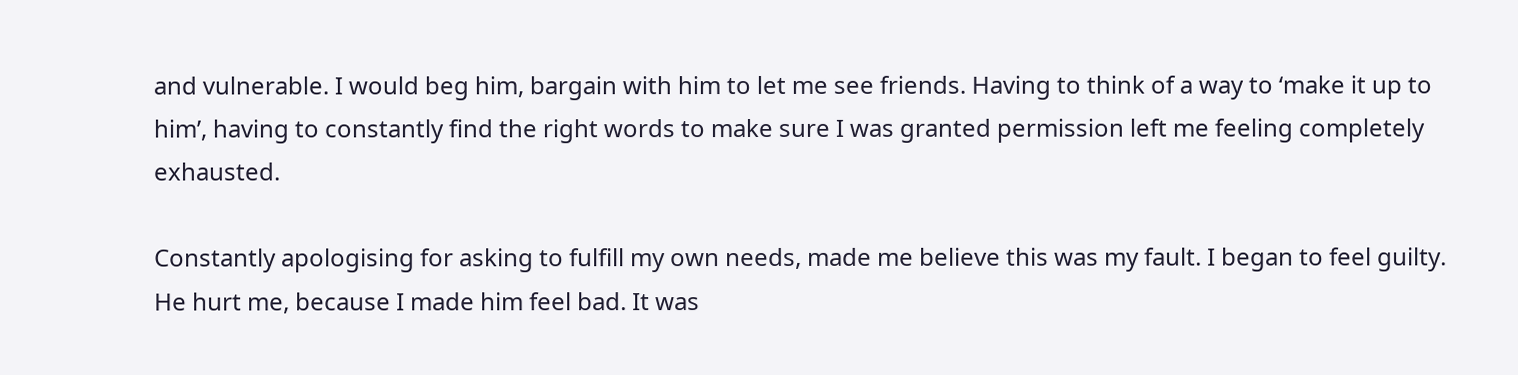and vulnerable. I would beg him, bargain with him to let me see friends. Having to think of a way to ‘make it up to him’, having to constantly find the right words to make sure I was granted permission left me feeling completely exhausted.

Constantly apologising for asking to fulfill my own needs, made me believe this was my fault. I began to feel guilty. He hurt me, because I made him feel bad. It was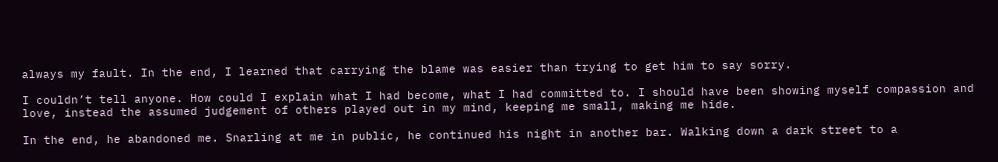always my fault. In the end, I learned that carrying the blame was easier than trying to get him to say sorry.

I couldn’t tell anyone. How could I explain what I had become, what I had committed to. I should have been showing myself compassion and love, instead the assumed judgement of others played out in my mind, keeping me small, making me hide.

In the end, he abandoned me. Snarling at me in public, he continued his night in another bar. Walking down a dark street to a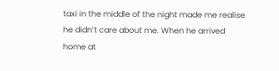taxi in the middle of the night made me realise he didn’t care about me. When he arrived home at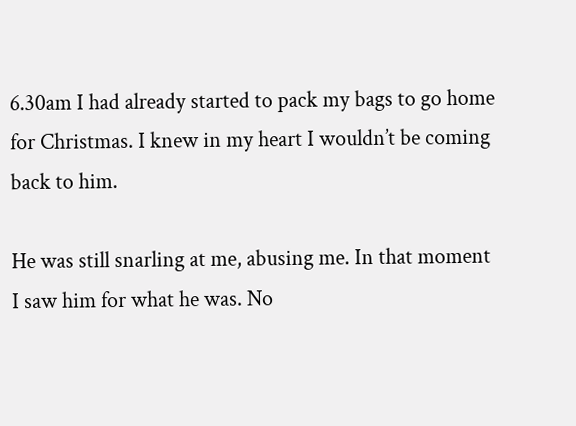6.30am I had already started to pack my bags to go home for Christmas. I knew in my heart I wouldn’t be coming back to him.

He was still snarling at me, abusing me. In that moment I saw him for what he was. No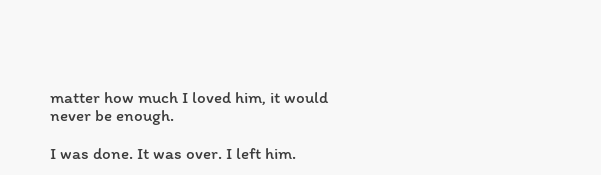matter how much I loved him, it would never be enough.

I was done. It was over. I left him.